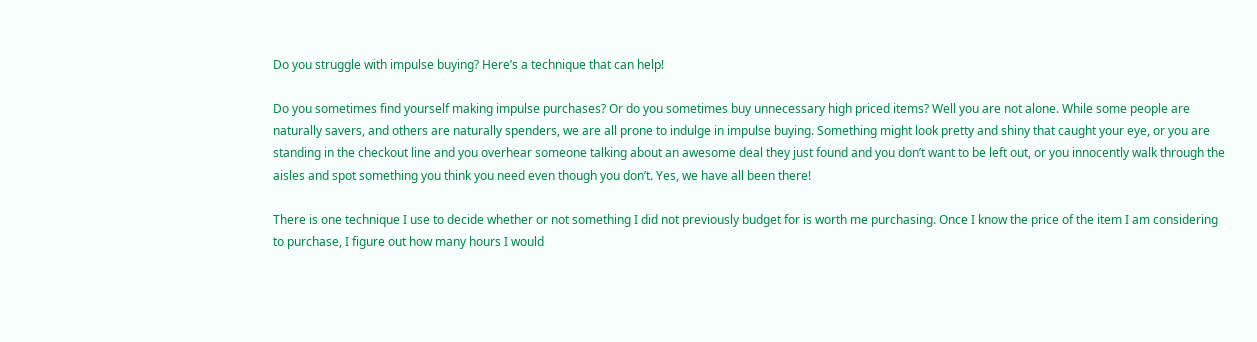Do you struggle with impulse buying? Here’s a technique that can help!

Do you sometimes find yourself making impulse purchases? Or do you sometimes buy unnecessary high priced items? Well you are not alone. While some people are naturally savers, and others are naturally spenders, we are all prone to indulge in impulse buying. Something might look pretty and shiny that caught your eye, or you are standing in the checkout line and you overhear someone talking about an awesome deal they just found and you don’t want to be left out, or you innocently walk through the aisles and spot something you think you need even though you don’t. Yes, we have all been there!

There is one technique I use to decide whether or not something I did not previously budget for is worth me purchasing. Once I know the price of the item I am considering to purchase, I figure out how many hours I would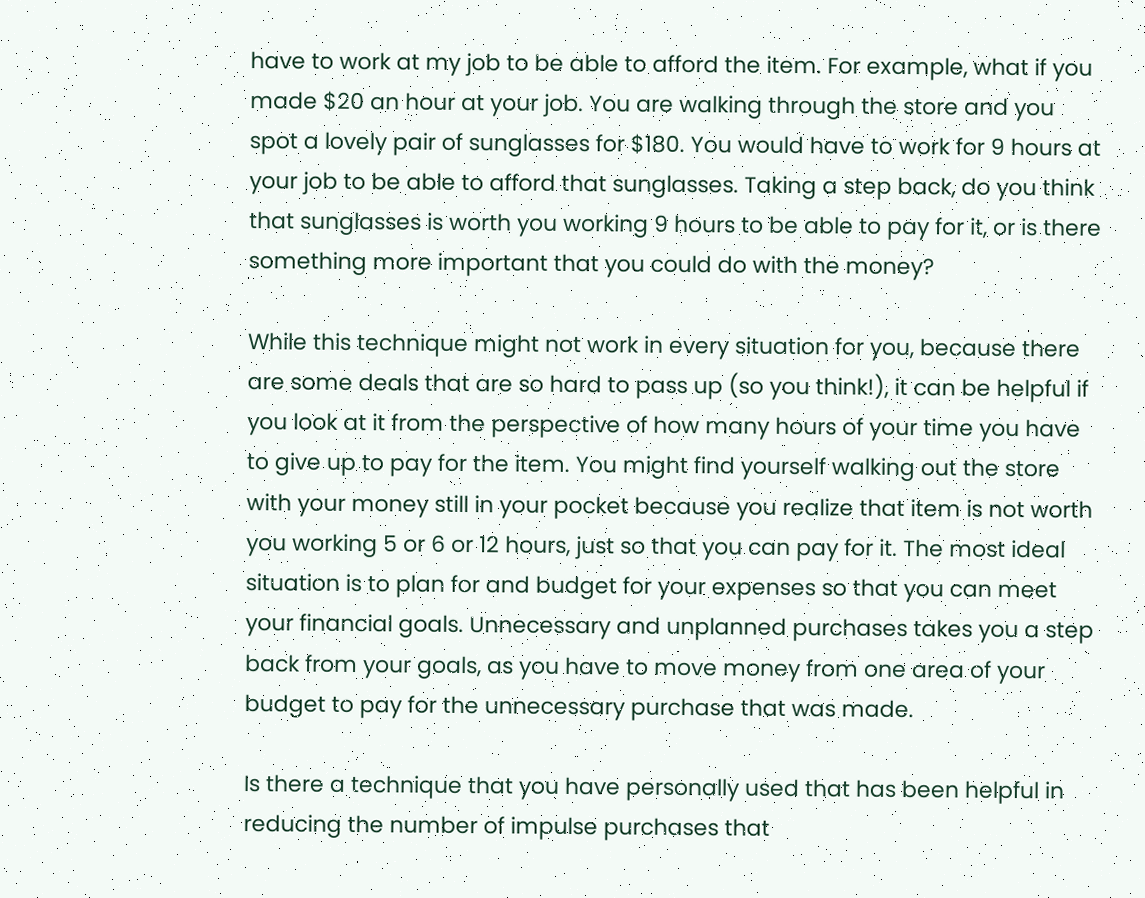have to work at my job to be able to afford the item. For example, what if you made $20 an hour at your job. You are walking through the store and you spot a lovely pair of sunglasses for $180. You would have to work for 9 hours at your job to be able to afford that sunglasses. Taking a step back, do you think that sunglasses is worth you working 9 hours to be able to pay for it, or is there something more important that you could do with the money?

While this technique might not work in every situation for you, because there are some deals that are so hard to pass up (so you think!), it can be helpful if you look at it from the perspective of how many hours of your time you have to give up to pay for the item. You might find yourself walking out the store with your money still in your pocket because you realize that item is not worth you working 5 or 6 or 12 hours, just so that you can pay for it. The most ideal situation is to plan for and budget for your expenses so that you can meet your financial goals. Unnecessary and unplanned purchases takes you a step back from your goals, as you have to move money from one area of your budget to pay for the unnecessary purchase that was made.

Is there a technique that you have personally used that has been helpful in reducing the number of impulse purchases that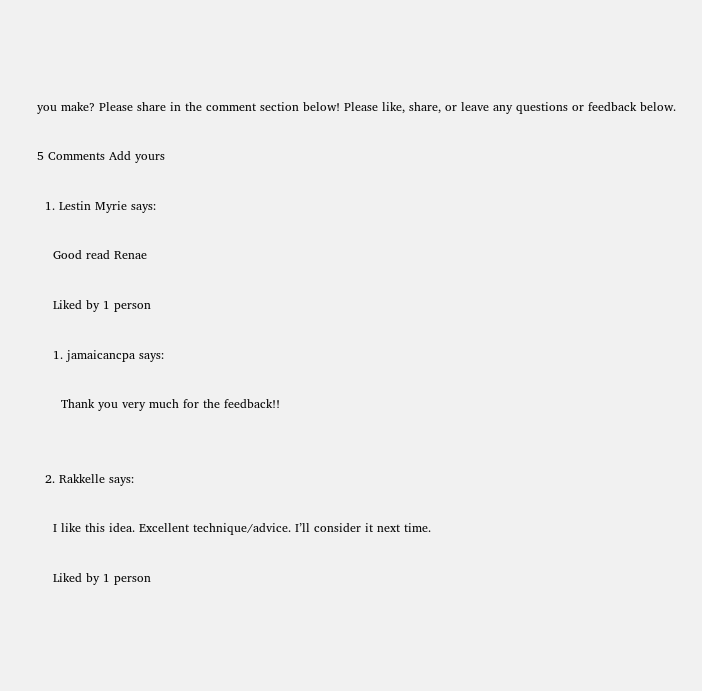you make? Please share in the comment section below! Please like, share, or leave any questions or feedback below.

5 Comments Add yours

  1. Lestin Myrie says:

    Good read Renae

    Liked by 1 person

    1. jamaicancpa says:

      Thank you very much for the feedback!!


  2. Rakkelle says:

    I like this idea. Excellent technique/advice. I’ll consider it next time.

    Liked by 1 person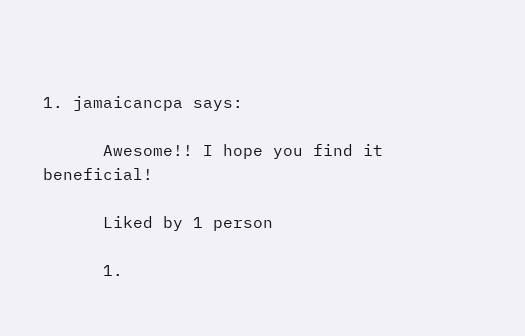1. jamaicancpa says:

      Awesome!! I hope you find it beneficial!

      Liked by 1 person

      1.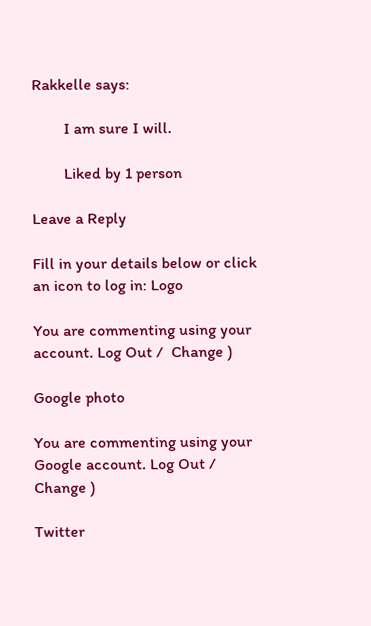Rakkelle says:

        I am sure I will.

        Liked by 1 person

Leave a Reply

Fill in your details below or click an icon to log in: Logo

You are commenting using your account. Log Out /  Change )

Google photo

You are commenting using your Google account. Log Out /  Change )

Twitter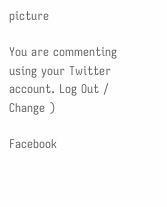picture

You are commenting using your Twitter account. Log Out /  Change )

Facebook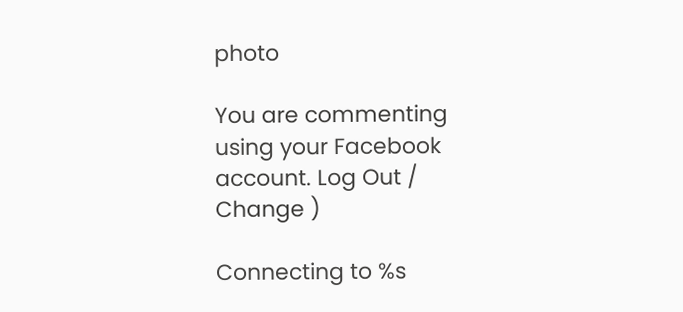photo

You are commenting using your Facebook account. Log Out /  Change )

Connecting to %s